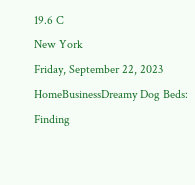19.6 C
New York
Friday, September 22, 2023
HomeBusinessDreamy Dog Beds: Finding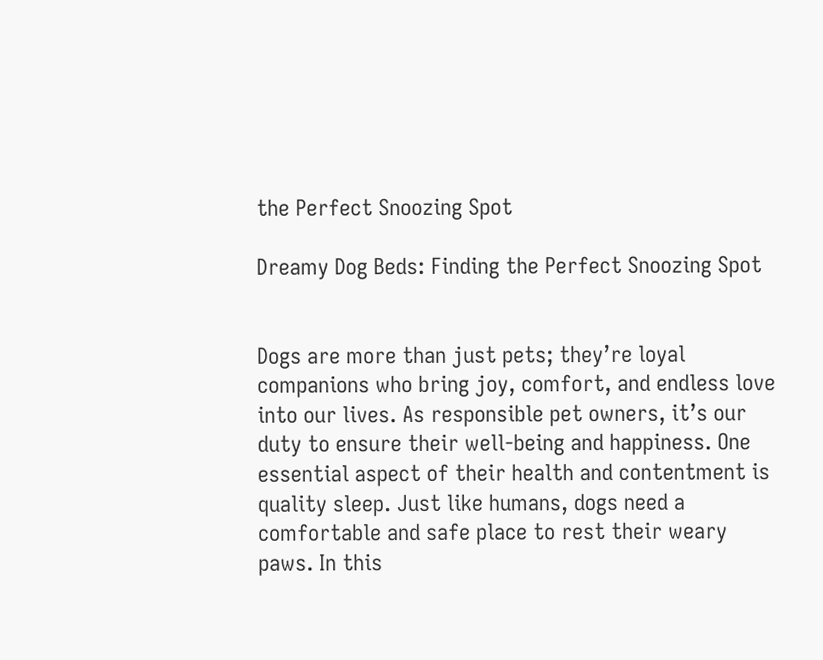the Perfect Snoozing Spot

Dreamy Dog Beds: Finding the Perfect Snoozing Spot


Dogs are more than just pets; they’re loyal companions who bring joy, comfort, and endless love into our lives. As responsible pet owners, it’s our duty to ensure their well-being and happiness. One essential aspect of their health and contentment is quality sleep. Just like humans, dogs need a comfortable and safe place to rest their weary paws. In this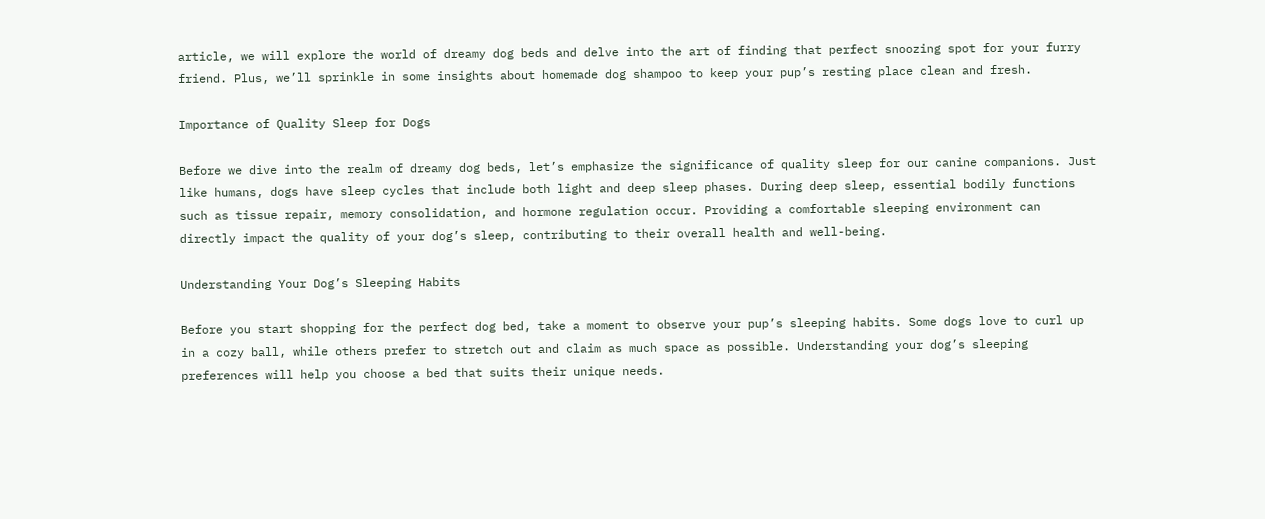article, we will explore the world of dreamy dog beds and delve into the art of finding that perfect snoozing spot for your furry friend. Plus, we’ll sprinkle in some insights about homemade dog shampoo to keep your pup’s resting place clean and fresh.

Importance of Quality Sleep for Dogs

Before we dive into the realm of dreamy dog beds, let’s emphasize the significance of quality sleep for our canine companions. Just like humans, dogs have sleep cycles that include both light and deep sleep phases. During deep sleep, essential bodily functions such as tissue repair, memory consolidation, and hormone regulation occur. Providing a comfortable sleeping environment can directly impact the quality of your dog’s sleep, contributing to their overall health and well-being.

Understanding Your Dog’s Sleeping Habits

Before you start shopping for the perfect dog bed, take a moment to observe your pup’s sleeping habits. Some dogs love to curl up in a cozy ball, while others prefer to stretch out and claim as much space as possible. Understanding your dog’s sleeping preferences will help you choose a bed that suits their unique needs.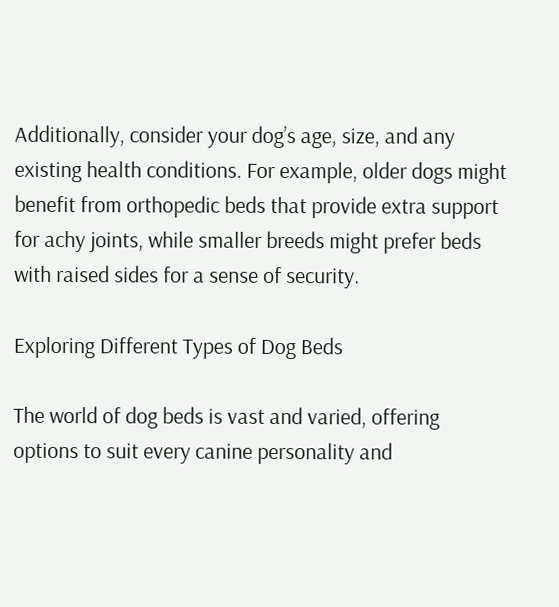Additionally, consider your dog’s age, size, and any existing health conditions. For example, older dogs might benefit from orthopedic beds that provide extra support for achy joints, while smaller breeds might prefer beds with raised sides for a sense of security.

Exploring Different Types of Dog Beds

The world of dog beds is vast and varied, offering options to suit every canine personality and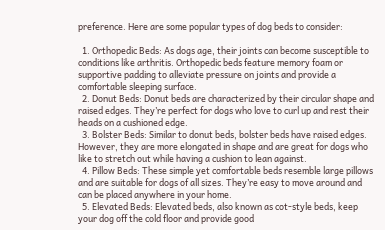preference. Here are some popular types of dog beds to consider:

  1. Orthopedic Beds: As dogs age, their joints can become susceptible to conditions like arthritis. Orthopedic beds feature memory foam or supportive padding to alleviate pressure on joints and provide a comfortable sleeping surface.
  2. Donut Beds: Donut beds are characterized by their circular shape and raised edges. They’re perfect for dogs who love to curl up and rest their heads on a cushioned edge.
  3. Bolster Beds: Similar to donut beds, bolster beds have raised edges. However, they are more elongated in shape and are great for dogs who like to stretch out while having a cushion to lean against.
  4. Pillow Beds: These simple yet comfortable beds resemble large pillows and are suitable for dogs of all sizes. They’re easy to move around and can be placed anywhere in your home.
  5. Elevated Beds: Elevated beds, also known as cot-style beds, keep your dog off the cold floor and provide good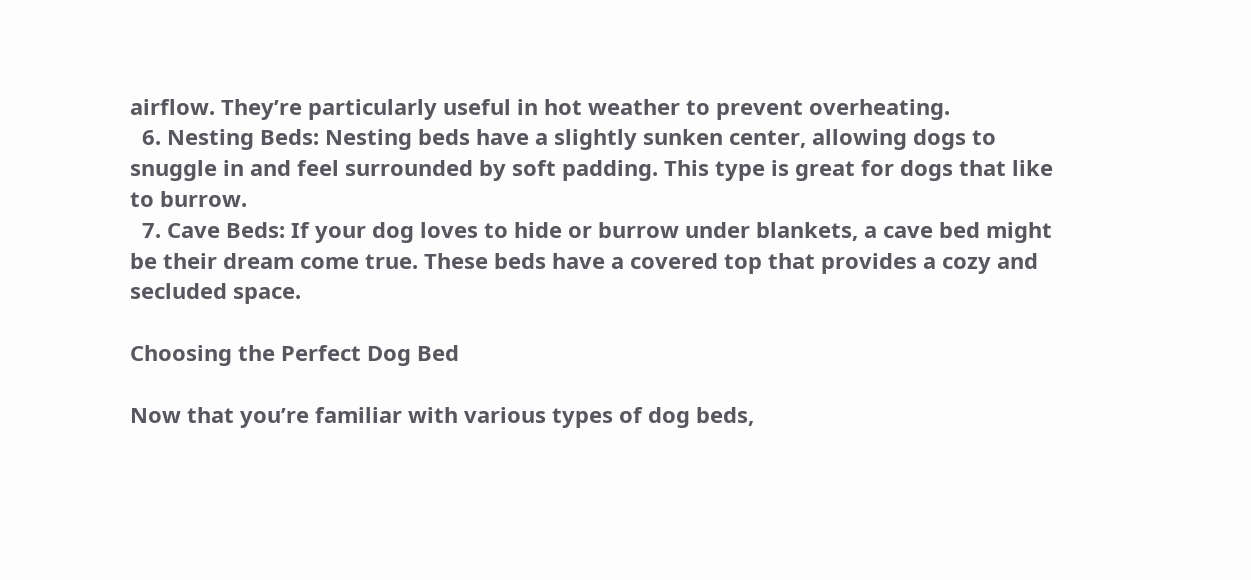airflow. They’re particularly useful in hot weather to prevent overheating.
  6. Nesting Beds: Nesting beds have a slightly sunken center, allowing dogs to snuggle in and feel surrounded by soft padding. This type is great for dogs that like to burrow.
  7. Cave Beds: If your dog loves to hide or burrow under blankets, a cave bed might be their dream come true. These beds have a covered top that provides a cozy and secluded space.

Choosing the Perfect Dog Bed

Now that you’re familiar with various types of dog beds,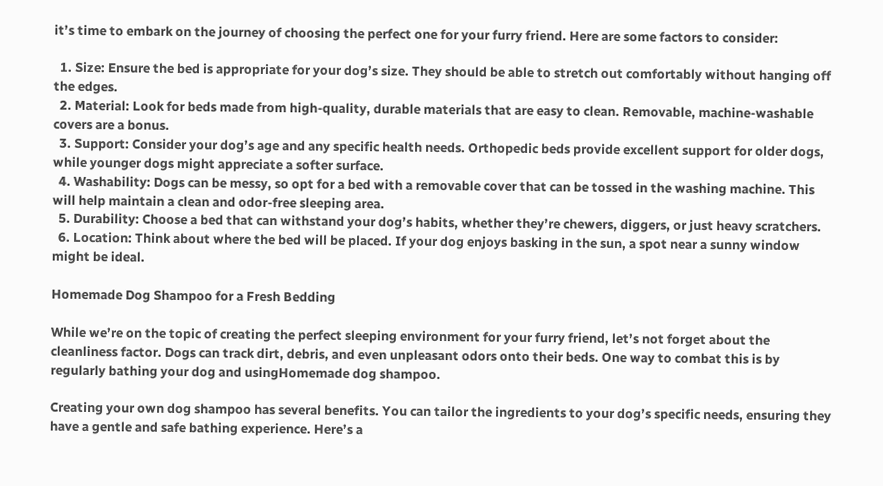it’s time to embark on the journey of choosing the perfect one for your furry friend. Here are some factors to consider:

  1. Size: Ensure the bed is appropriate for your dog’s size. They should be able to stretch out comfortably without hanging off the edges.
  2. Material: Look for beds made from high-quality, durable materials that are easy to clean. Removable, machine-washable covers are a bonus.
  3. Support: Consider your dog’s age and any specific health needs. Orthopedic beds provide excellent support for older dogs, while younger dogs might appreciate a softer surface.
  4. Washability: Dogs can be messy, so opt for a bed with a removable cover that can be tossed in the washing machine. This will help maintain a clean and odor-free sleeping area.
  5. Durability: Choose a bed that can withstand your dog’s habits, whether they’re chewers, diggers, or just heavy scratchers.
  6. Location: Think about where the bed will be placed. If your dog enjoys basking in the sun, a spot near a sunny window might be ideal.

Homemade Dog Shampoo for a Fresh Bedding

While we’re on the topic of creating the perfect sleeping environment for your furry friend, let’s not forget about the cleanliness factor. Dogs can track dirt, debris, and even unpleasant odors onto their beds. One way to combat this is by regularly bathing your dog and usingHomemade dog shampoo.

Creating your own dog shampoo has several benefits. You can tailor the ingredients to your dog’s specific needs, ensuring they have a gentle and safe bathing experience. Here’s a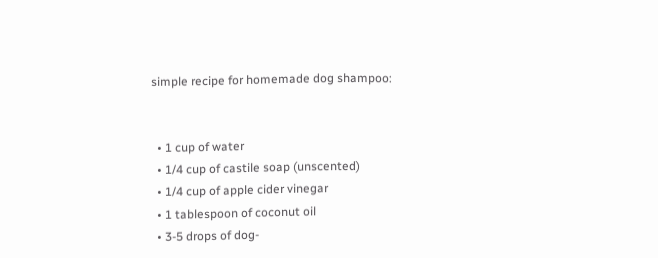simple recipe for homemade dog shampoo:


  • 1 cup of water
  • 1/4 cup of castile soap (unscented)
  • 1/4 cup of apple cider vinegar
  • 1 tablespoon of coconut oil
  • 3-5 drops of dog-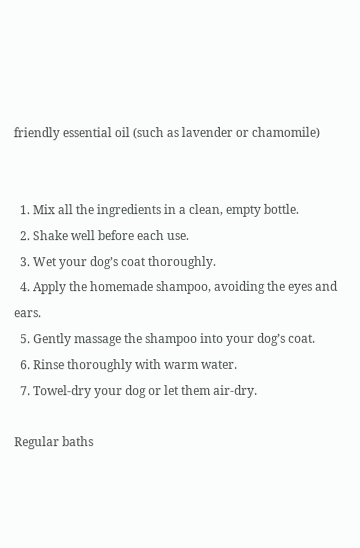friendly essential oil (such as lavender or chamomile)


  1. Mix all the ingredients in a clean, empty bottle.
  2. Shake well before each use.
  3. Wet your dog’s coat thoroughly.
  4. Apply the homemade shampoo, avoiding the eyes and ears.
  5. Gently massage the shampoo into your dog’s coat.
  6. Rinse thoroughly with warm water.
  7. Towel-dry your dog or let them air-dry.

Regular baths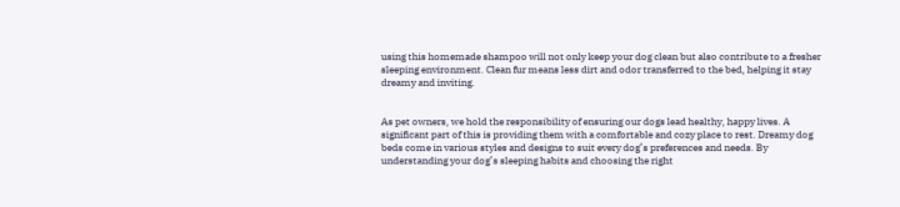using this homemade shampoo will not only keep your dog clean but also contribute to a fresher sleeping environment. Clean fur means less dirt and odor transferred to the bed, helping it stay dreamy and inviting.


As pet owners, we hold the responsibility of ensuring our dogs lead healthy, happy lives. A significant part of this is providing them with a comfortable and cozy place to rest. Dreamy dog beds come in various styles and designs to suit every dog’s preferences and needs. By understanding your dog’s sleeping habits and choosing the right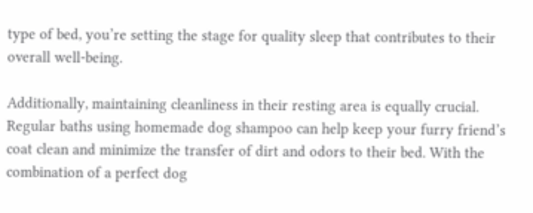type of bed, you’re setting the stage for quality sleep that contributes to their overall well-being.

Additionally, maintaining cleanliness in their resting area is equally crucial. Regular baths using homemade dog shampoo can help keep your furry friend’s coat clean and minimize the transfer of dirt and odors to their bed. With the combination of a perfect dog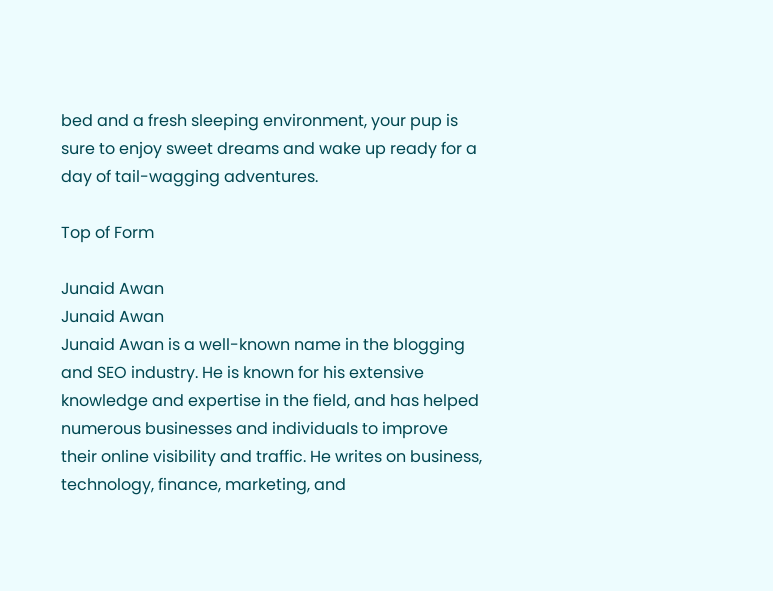bed and a fresh sleeping environment, your pup is sure to enjoy sweet dreams and wake up ready for a day of tail-wagging adventures.

Top of Form

Junaid Awan
Junaid Awan
Junaid Awan is a well-known name in the blogging and SEO industry. He is known for his extensive knowledge and expertise in the field, and has helped numerous businesses and individuals to improve their online visibility and traffic. He writes on business, technology, finance, marketing, and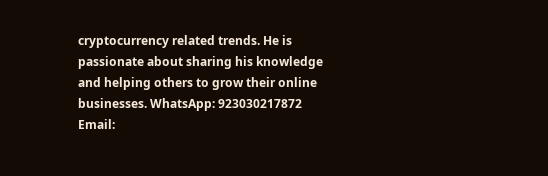cryptocurrency related trends. He is passionate about sharing his knowledge and helping others to grow their online businesses. WhatsApp: 923030217872 Email: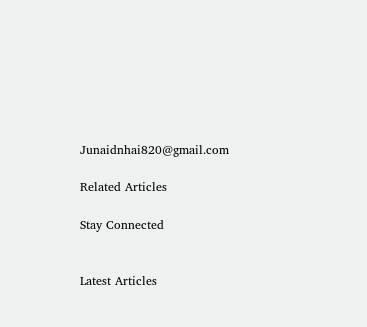Junaidnhai820@gmail.com

Related Articles

Stay Connected


Latest Articles